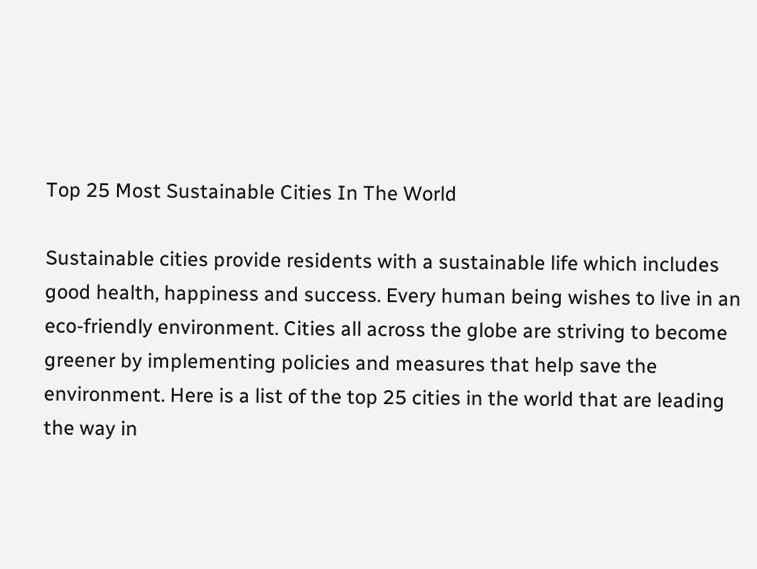Top 25 Most Sustainable Cities In The World

Sustainable cities provide residents with a sustainable life which includes good health, happiness and success. Every human being wishes to live in an eco-friendly environment. Cities all across the globe are striving to become greener by implementing policies and measures that help save the environment. Here is a list of the top 25 cities in the world that are leading the way in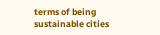terms of being sustainable cities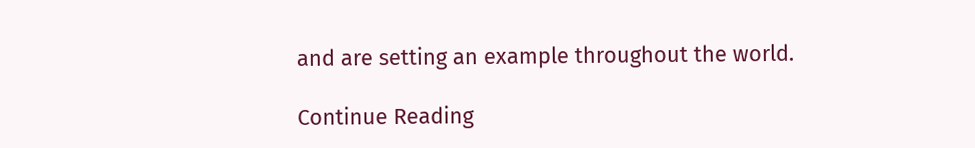and are setting an example throughout the world.

Continue Reading